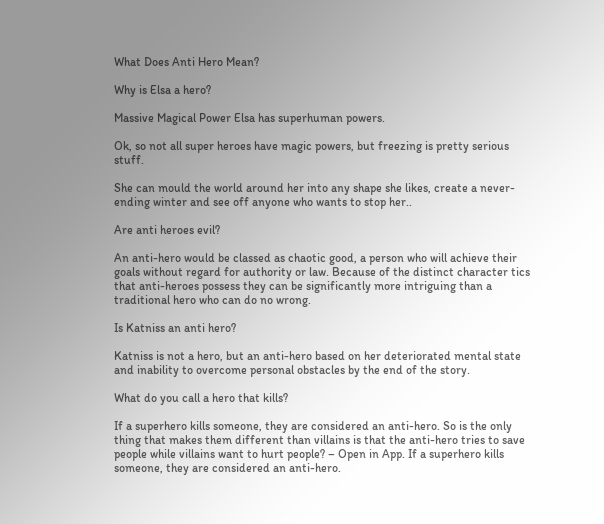What Does Anti Hero Mean?

Why is Elsa a hero?

Massive Magical Power Elsa has superhuman powers.

Ok, so not all super heroes have magic powers, but freezing is pretty serious stuff.

She can mould the world around her into any shape she likes, create a never-ending winter and see off anyone who wants to stop her..

Are anti heroes evil?

An anti-hero would be classed as chaotic good, a person who will achieve their goals without regard for authority or law. Because of the distinct character tics that anti-heroes possess they can be significantly more intriguing than a traditional hero who can do no wrong.

Is Katniss an anti hero?

Katniss is not a hero, but an anti-hero based on her deteriorated mental state and inability to overcome personal obstacles by the end of the story.

What do you call a hero that kills?

If a superhero kills someone, they are considered an anti-hero. So is the only thing that makes them different than villains is that the anti-hero tries to save people while villains want to hurt people? – Open in App. If a superhero kills someone, they are considered an anti-hero.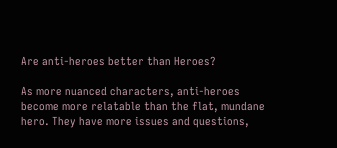Are anti-heroes better than Heroes?

As more nuanced characters, anti-heroes become more relatable than the flat, mundane hero. They have more issues and questions,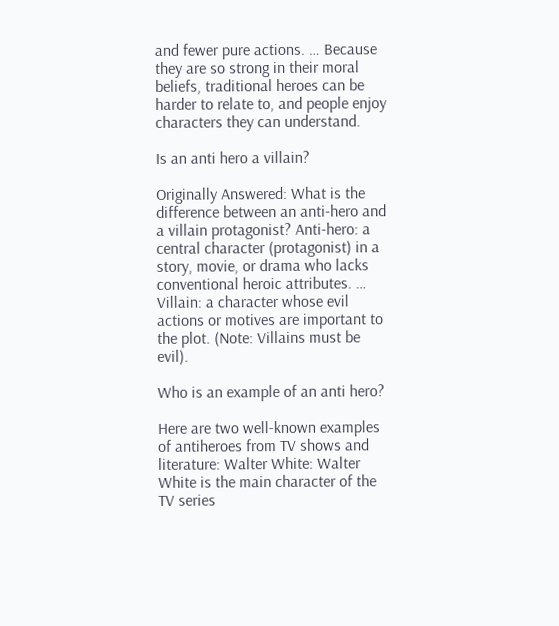and fewer pure actions. … Because they are so strong in their moral beliefs, traditional heroes can be harder to relate to, and people enjoy characters they can understand.

Is an anti hero a villain?

Originally Answered: What is the difference between an anti-hero and a villain protagonist? Anti-hero: a central character (protagonist) in a story, movie, or drama who lacks conventional heroic attributes. … Villain: a character whose evil actions or motives are important to the plot. (Note: Villains must be evil).

Who is an example of an anti hero?

Here are two well-known examples of antiheroes from TV shows and literature: Walter White: Walter White is the main character of the TV series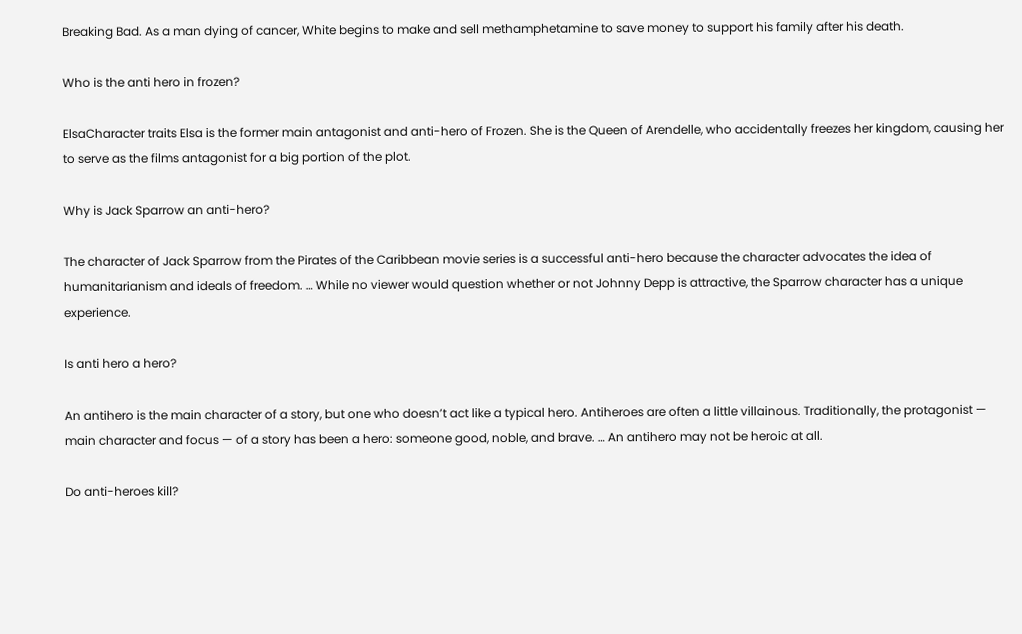Breaking Bad. As a man dying of cancer, White begins to make and sell methamphetamine to save money to support his family after his death.

Who is the anti hero in frozen?

ElsaCharacter traits Elsa is the former main antagonist and anti-hero of Frozen. She is the Queen of Arendelle, who accidentally freezes her kingdom, causing her to serve as the films antagonist for a big portion of the plot.

Why is Jack Sparrow an anti-hero?

The character of Jack Sparrow from the Pirates of the Caribbean movie series is a successful anti-hero because the character advocates the idea of humanitarianism and ideals of freedom. … While no viewer would question whether or not Johnny Depp is attractive, the Sparrow character has a unique experience.

Is anti hero a hero?

An antihero is the main character of a story, but one who doesn’t act like a typical hero. Antiheroes are often a little villainous. Traditionally, the protagonist — main character and focus — of a story has been a hero: someone good, noble, and brave. … An antihero may not be heroic at all.

Do anti-heroes kill?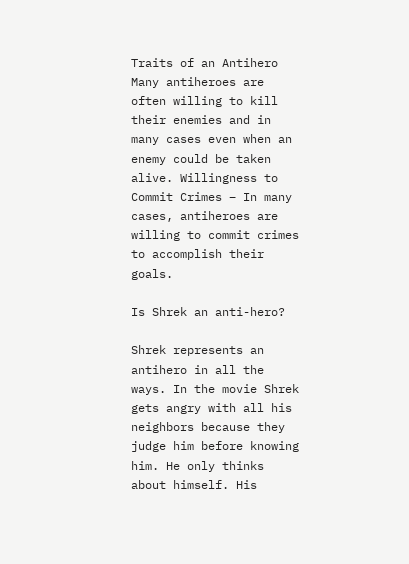Traits of an Antihero Many antiheroes are often willing to kill their enemies and in many cases even when an enemy could be taken alive. Willingness to Commit Crimes – In many cases, antiheroes are willing to commit crimes to accomplish their goals.

Is Shrek an anti-hero?

Shrek represents an antihero in all the ways. In the movie Shrek gets angry with all his neighbors because they judge him before knowing him. He only thinks about himself. His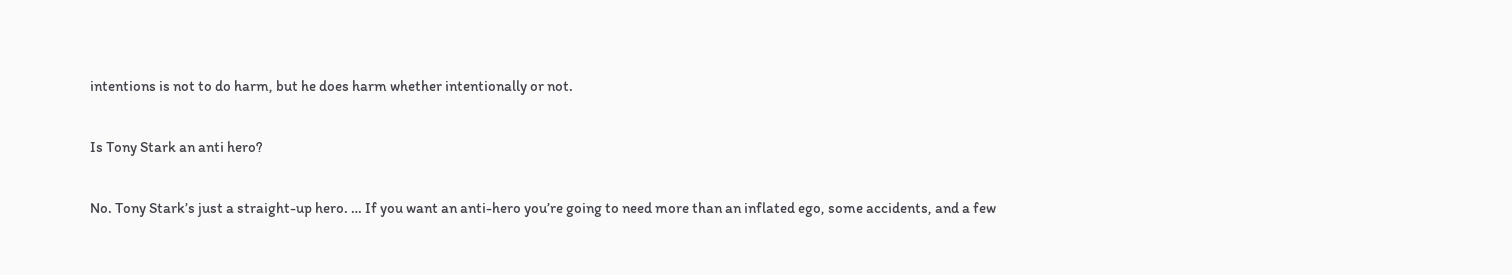intentions is not to do harm, but he does harm whether intentionally or not.

Is Tony Stark an anti hero?

No. Tony Stark’s just a straight-up hero. … If you want an anti-hero you’re going to need more than an inflated ego, some accidents, and a few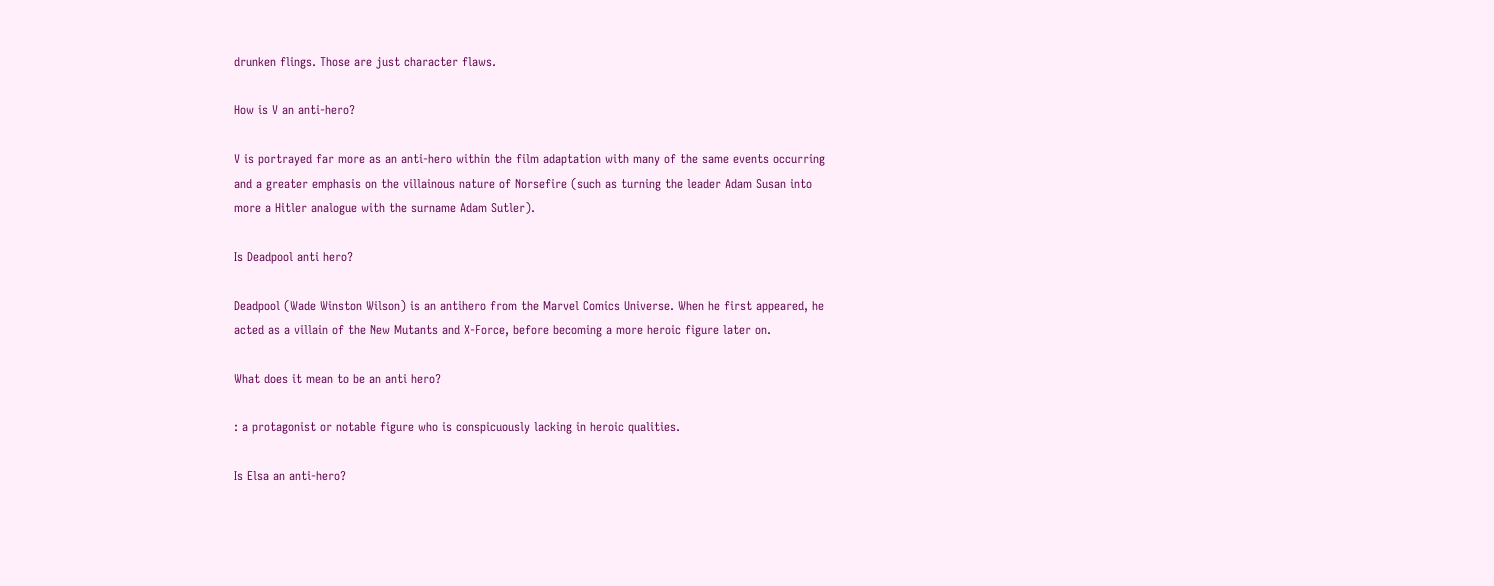drunken flings. Those are just character flaws.

How is V an anti-hero?

V is portrayed far more as an anti-hero within the film adaptation with many of the same events occurring and a greater emphasis on the villainous nature of Norsefire (such as turning the leader Adam Susan into more a Hitler analogue with the surname Adam Sutler).

Is Deadpool anti hero?

Deadpool (Wade Winston Wilson) is an antihero from the Marvel Comics Universe. When he first appeared, he acted as a villain of the New Mutants and X-Force, before becoming a more heroic figure later on.

What does it mean to be an anti hero?

: a protagonist or notable figure who is conspicuously lacking in heroic qualities.

Is Elsa an anti-hero?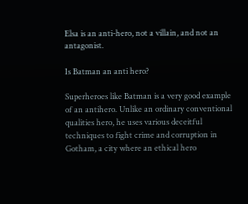Elsa is an anti-hero, not a villain, and not an antagonist.

Is Batman an anti hero?

Superheroes like Batman is a very good example of an antihero. Unlike an ordinary conventional qualities hero, he uses various deceitful techniques to fight crime and corruption in Gotham, a city where an ethical hero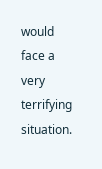would face a very terrifying situation.